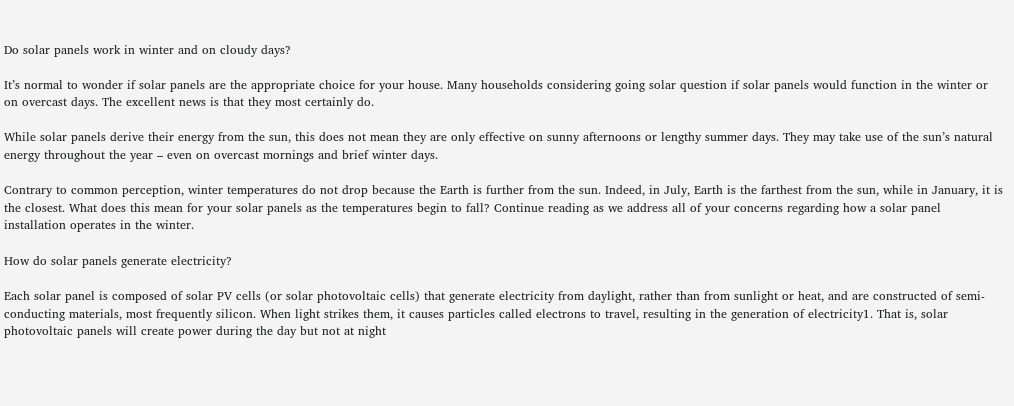Do solar panels work in winter and on cloudy days?

It’s normal to wonder if solar panels are the appropriate choice for your house. Many households considering going solar question if solar panels would function in the winter or on overcast days. The excellent news is that they most certainly do.

While solar panels derive their energy from the sun, this does not mean they are only effective on sunny afternoons or lengthy summer days. They may take use of the sun’s natural energy throughout the year – even on overcast mornings and brief winter days.

Contrary to common perception, winter temperatures do not drop because the Earth is further from the sun. Indeed, in July, Earth is the farthest from the sun, while in January, it is the closest. What does this mean for your solar panels as the temperatures begin to fall? Continue reading as we address all of your concerns regarding how a solar panel installation operates in the winter.

How do solar panels generate electricity?

Each solar panel is composed of solar PV cells (or solar photovoltaic cells) that generate electricity from daylight, rather than from sunlight or heat, and are constructed of semi-conducting materials, most frequently silicon. When light strikes them, it causes particles called electrons to travel, resulting in the generation of electricity1. That is, solar photovoltaic panels will create power during the day but not at night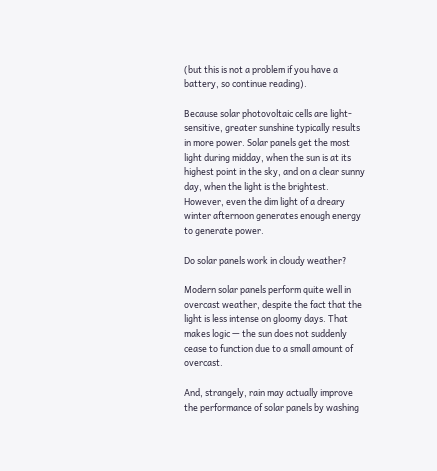(but this is not a problem if you have a battery, so continue reading).

Because solar photovoltaic cells are light-sensitive, greater sunshine typically results in more power. Solar panels get the most light during midday, when the sun is at its highest point in the sky, and on a clear sunny day, when the light is the brightest. However, even the dim light of a dreary winter afternoon generates enough energy to generate power.

Do solar panels work in cloudy weather?

Modern solar panels perform quite well in overcast weather, despite the fact that the light is less intense on gloomy days. That makes logic — the sun does not suddenly cease to function due to a small amount of overcast.

And, strangely, rain may actually improve the performance of solar panels by washing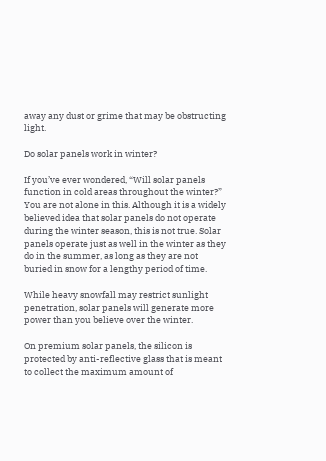away any dust or grime that may be obstructing light.

Do solar panels work in winter?

If you’ve ever wondered, “Will solar panels function in cold areas throughout the winter?” You are not alone in this. Although it is a widely believed idea that solar panels do not operate during the winter season, this is not true. Solar panels operate just as well in the winter as they do in the summer, as long as they are not buried in snow for a lengthy period of time.

While heavy snowfall may restrict sunlight penetration, solar panels will generate more power than you believe over the winter.

On premium solar panels, the silicon is protected by anti-reflective glass that is meant to collect the maximum amount of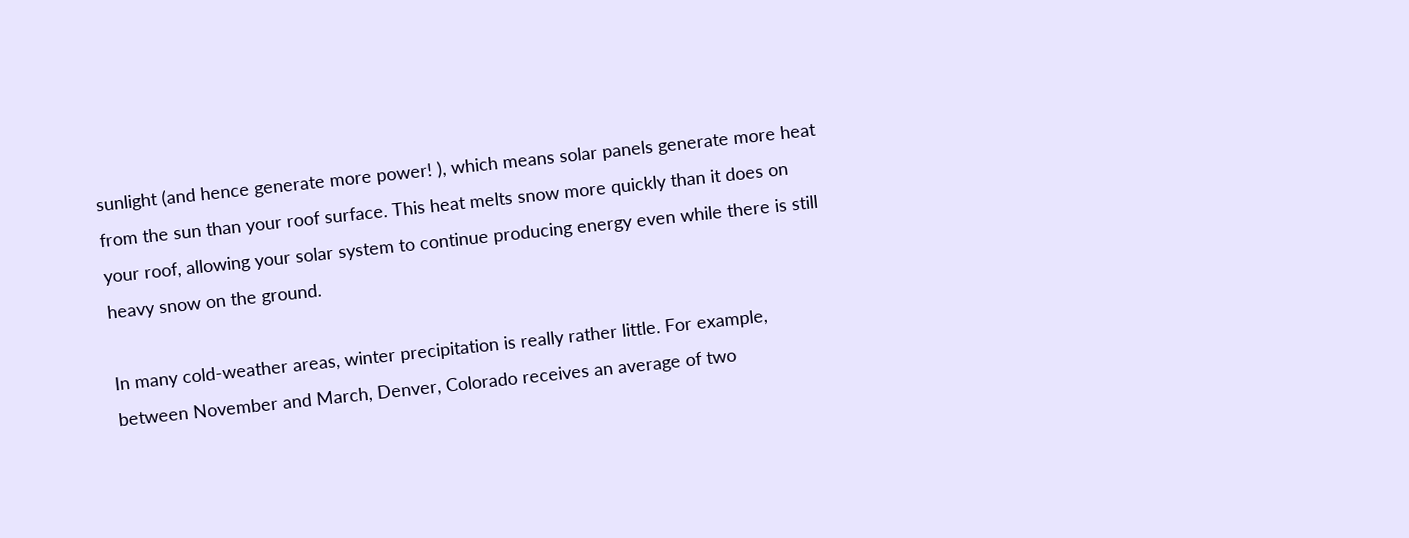sunlight (and hence generate more power! ), which means solar panels generate more heat from the sun than your roof surface. This heat melts snow more quickly than it does on your roof, allowing your solar system to continue producing energy even while there is still heavy snow on the ground.

In many cold-weather areas, winter precipitation is really rather little. For example, between November and March, Denver, Colorado receives an average of two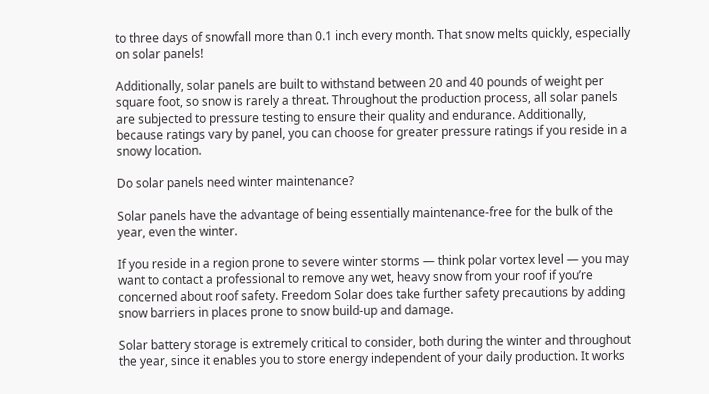to three days of snowfall more than 0.1 inch every month. That snow melts quickly, especially on solar panels!

Additionally, solar panels are built to withstand between 20 and 40 pounds of weight per square foot, so snow is rarely a threat. Throughout the production process, all solar panels are subjected to pressure testing to ensure their quality and endurance. Additionally, because ratings vary by panel, you can choose for greater pressure ratings if you reside in a snowy location.

Do solar panels need winter maintenance?

Solar panels have the advantage of being essentially maintenance-free for the bulk of the year, even the winter.

If you reside in a region prone to severe winter storms — think polar vortex level — you may want to contact a professional to remove any wet, heavy snow from your roof if you’re concerned about roof safety. Freedom Solar does take further safety precautions by adding snow barriers in places prone to snow build-up and damage.

Solar battery storage is extremely critical to consider, both during the winter and throughout the year, since it enables you to store energy independent of your daily production. It works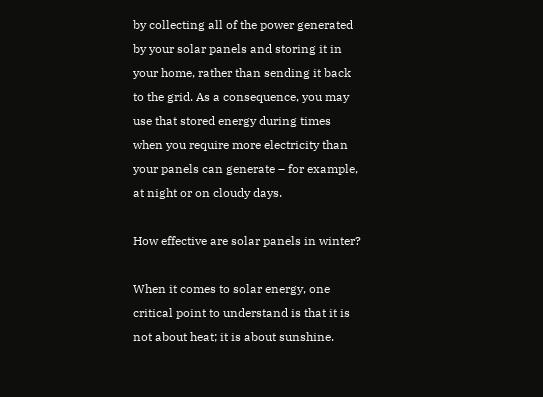by collecting all of the power generated by your solar panels and storing it in your home, rather than sending it back to the grid. As a consequence, you may use that stored energy during times when you require more electricity than your panels can generate – for example, at night or on cloudy days.

How effective are solar panels in winter?

When it comes to solar energy, one critical point to understand is that it is not about heat; it is about sunshine.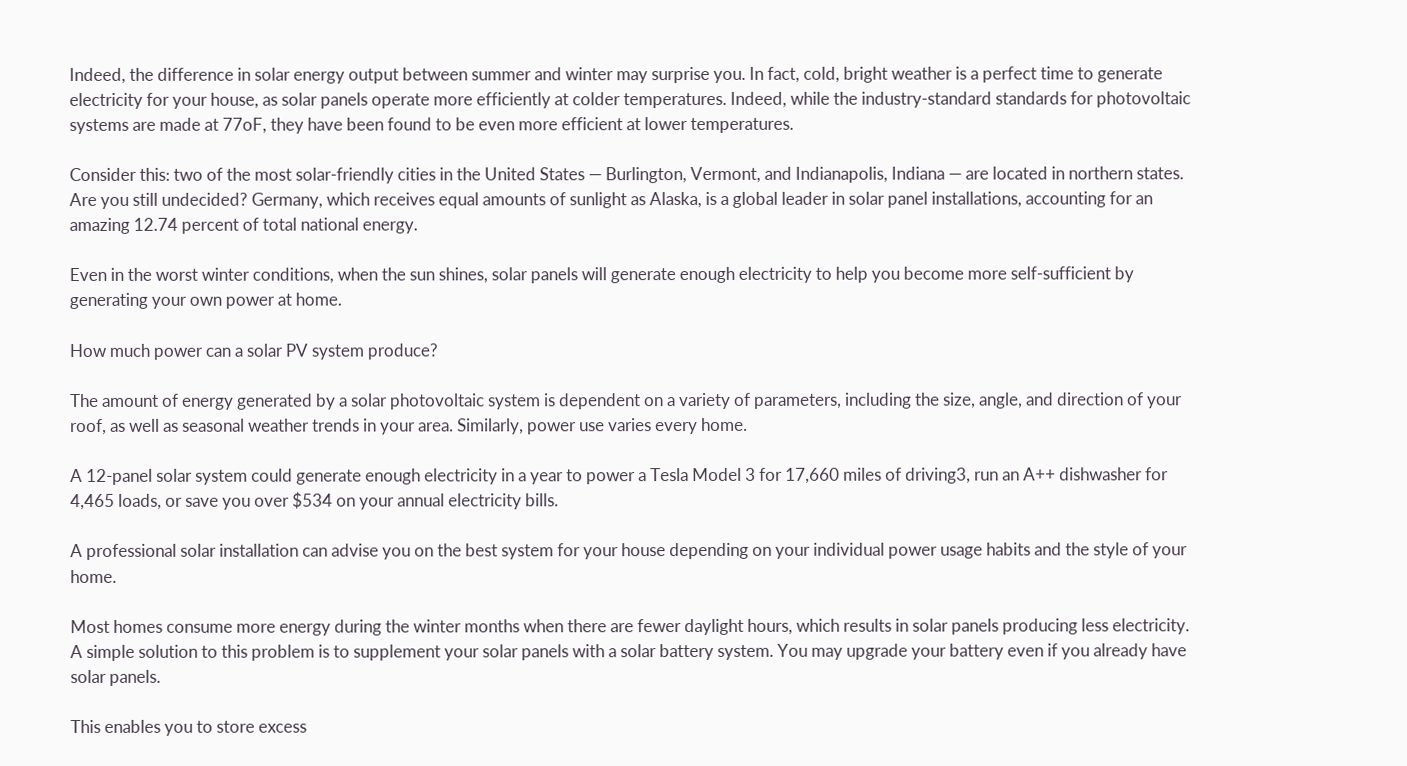Indeed, the difference in solar energy output between summer and winter may surprise you. In fact, cold, bright weather is a perfect time to generate electricity for your house, as solar panels operate more efficiently at colder temperatures. Indeed, while the industry-standard standards for photovoltaic systems are made at 77oF, they have been found to be even more efficient at lower temperatures.

Consider this: two of the most solar-friendly cities in the United States — Burlington, Vermont, and Indianapolis, Indiana — are located in northern states. Are you still undecided? Germany, which receives equal amounts of sunlight as Alaska, is a global leader in solar panel installations, accounting for an amazing 12.74 percent of total national energy.

Even in the worst winter conditions, when the sun shines, solar panels will generate enough electricity to help you become more self-sufficient by generating your own power at home.

How much power can a solar PV system produce?

The amount of energy generated by a solar photovoltaic system is dependent on a variety of parameters, including the size, angle, and direction of your roof, as well as seasonal weather trends in your area. Similarly, power use varies every home.

A 12-panel solar system could generate enough electricity in a year to power a Tesla Model 3 for 17,660 miles of driving3, run an A++ dishwasher for 4,465 loads, or save you over $534 on your annual electricity bills.

A professional solar installation can advise you on the best system for your house depending on your individual power usage habits and the style of your home.

Most homes consume more energy during the winter months when there are fewer daylight hours, which results in solar panels producing less electricity. A simple solution to this problem is to supplement your solar panels with a solar battery system. You may upgrade your battery even if you already have solar panels.

This enables you to store excess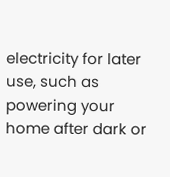electricity for later use, such as powering your home after dark or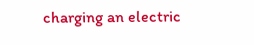charging an electric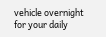vehicle overnight for your daily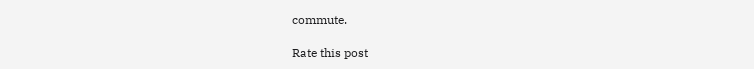commute.

Rate this post